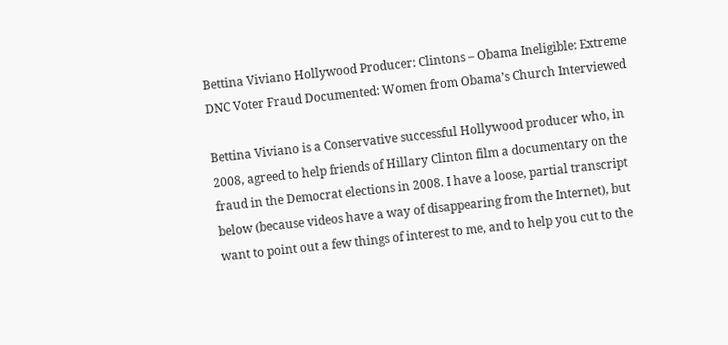Bettina Viviano Hollywood Producer: Clintons – Obama Ineligible: Extreme DNC Voter Fraud Documented: Women from Obama’s Church Interviewed

Bettina Viviano is a Conservative successful Hollywood producer who, in 2008, agreed to help friends of Hillary Clinton film a documentary on the fraud in the Democrat elections in 2008. I have a loose, partial transcript below (because videos have a way of disappearing from the Internet), but want to point out a few things of interest to me, and to help you cut to the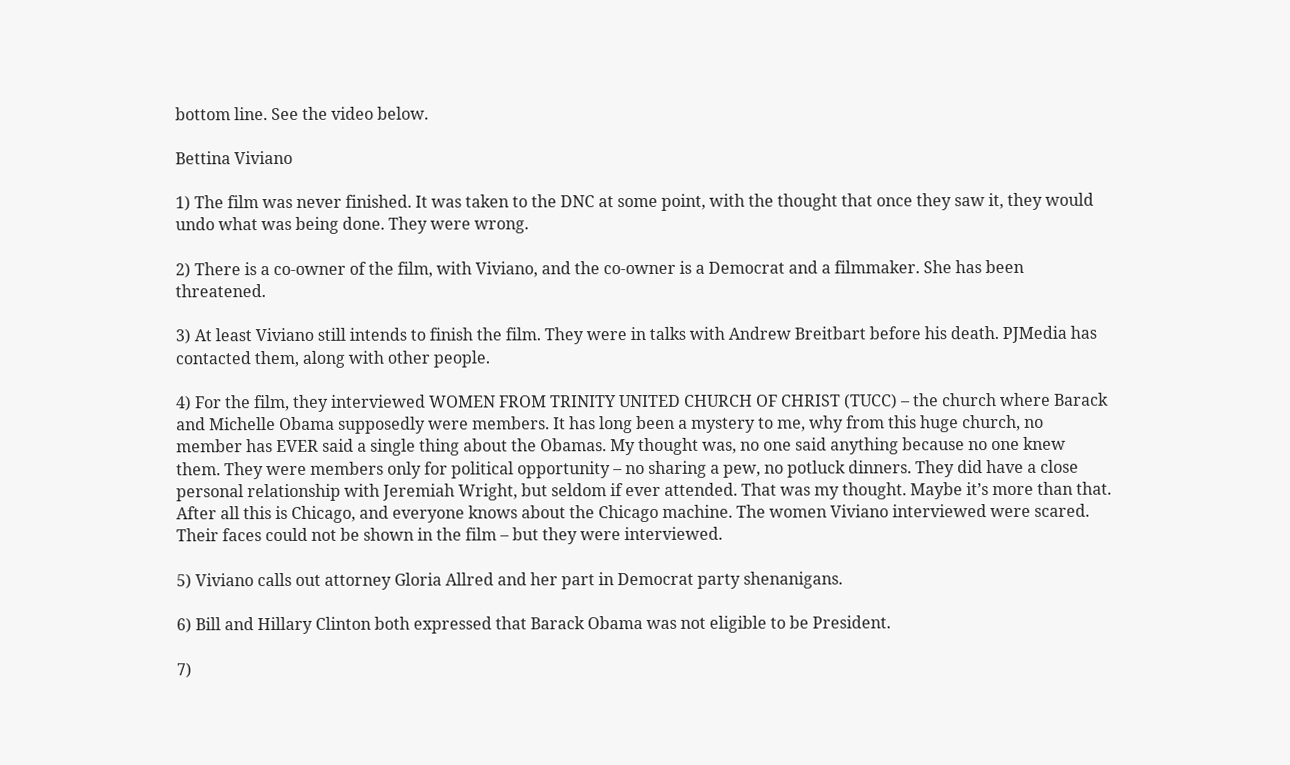bottom line. See the video below.

Bettina Viviano

1) The film was never finished. It was taken to the DNC at some point, with the thought that once they saw it, they would undo what was being done. They were wrong.

2) There is a co-owner of the film, with Viviano, and the co-owner is a Democrat and a filmmaker. She has been threatened.

3) At least Viviano still intends to finish the film. They were in talks with Andrew Breitbart before his death. PJMedia has contacted them, along with other people.

4) For the film, they interviewed WOMEN FROM TRINITY UNITED CHURCH OF CHRIST (TUCC) – the church where Barack and Michelle Obama supposedly were members. It has long been a mystery to me, why from this huge church, no member has EVER said a single thing about the Obamas. My thought was, no one said anything because no one knew them. They were members only for political opportunity – no sharing a pew, no potluck dinners. They did have a close personal relationship with Jeremiah Wright, but seldom if ever attended. That was my thought. Maybe it’s more than that. After all this is Chicago, and everyone knows about the Chicago machine. The women Viviano interviewed were scared. Their faces could not be shown in the film – but they were interviewed.

5) Viviano calls out attorney Gloria Allred and her part in Democrat party shenanigans.

6) Bill and Hillary Clinton both expressed that Barack Obama was not eligible to be President.

7)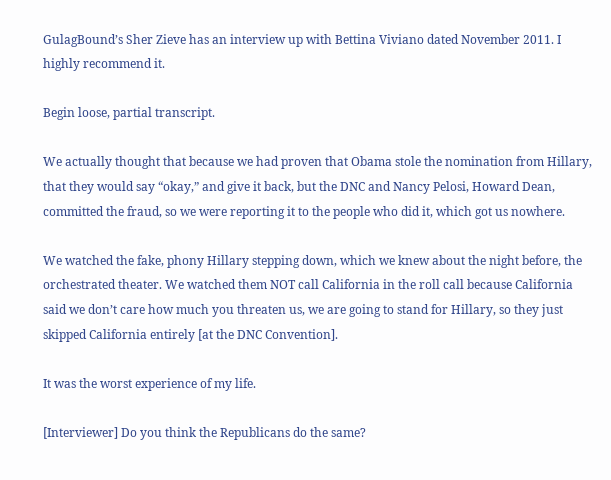GulagBound’s Sher Zieve has an interview up with Bettina Viviano dated November 2011. I highly recommend it.

Begin loose, partial transcript.

We actually thought that because we had proven that Obama stole the nomination from Hillary, that they would say “okay,” and give it back, but the DNC and Nancy Pelosi, Howard Dean, committed the fraud, so we were reporting it to the people who did it, which got us nowhere.

We watched the fake, phony Hillary stepping down, which we knew about the night before, the orchestrated theater. We watched them NOT call California in the roll call because California said we don’t care how much you threaten us, we are going to stand for Hillary, so they just skipped California entirely [at the DNC Convention].

It was the worst experience of my life.

[Interviewer] Do you think the Republicans do the same?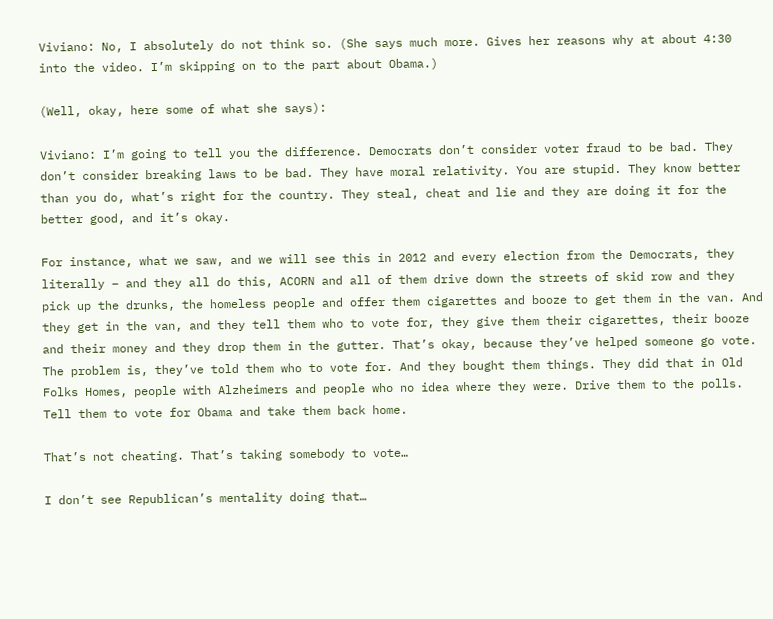Viviano: No, I absolutely do not think so. (She says much more. Gives her reasons why at about 4:30 into the video. I’m skipping on to the part about Obama.)

(Well, okay, here some of what she says):

Viviano: I’m going to tell you the difference. Democrats don’t consider voter fraud to be bad. They don’t consider breaking laws to be bad. They have moral relativity. You are stupid. They know better than you do, what’s right for the country. They steal, cheat and lie and they are doing it for the better good, and it’s okay.

For instance, what we saw, and we will see this in 2012 and every election from the Democrats, they literally – and they all do this, ACORN and all of them drive down the streets of skid row and they pick up the drunks, the homeless people and offer them cigarettes and booze to get them in the van. And they get in the van, and they tell them who to vote for, they give them their cigarettes, their booze and their money and they drop them in the gutter. That’s okay, because they’ve helped someone go vote. The problem is, they’ve told them who to vote for. And they bought them things. They did that in Old Folks Homes, people with Alzheimers and people who no idea where they were. Drive them to the polls. Tell them to vote for Obama and take them back home.

That’s not cheating. That’s taking somebody to vote…

I don’t see Republican’s mentality doing that…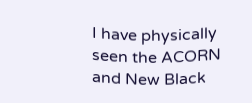I have physically seen the ACORN and New Black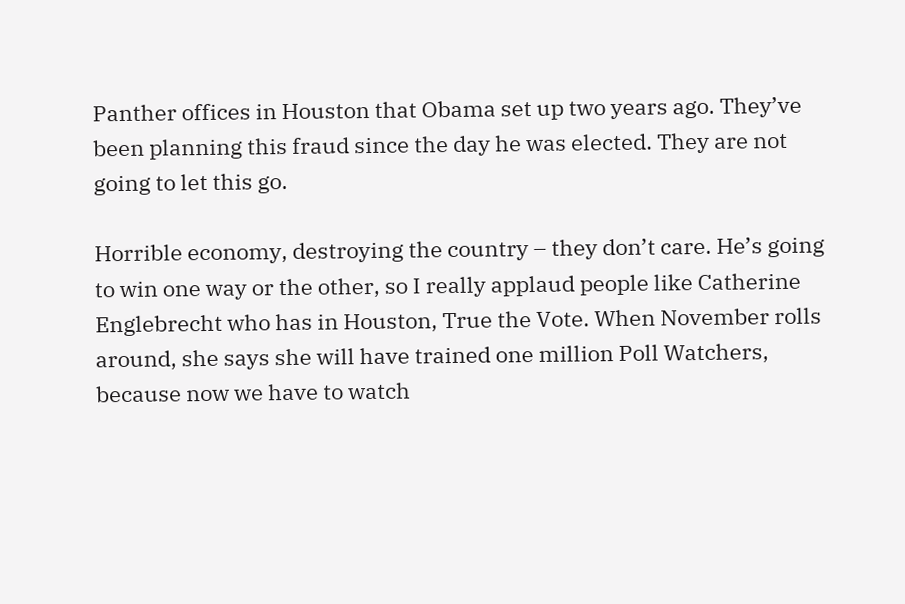Panther offices in Houston that Obama set up two years ago. They’ve been planning this fraud since the day he was elected. They are not going to let this go.

Horrible economy, destroying the country – they don’t care. He’s going to win one way or the other, so I really applaud people like Catherine Englebrecht who has in Houston, True the Vote. When November rolls around, she says she will have trained one million Poll Watchers, because now we have to watch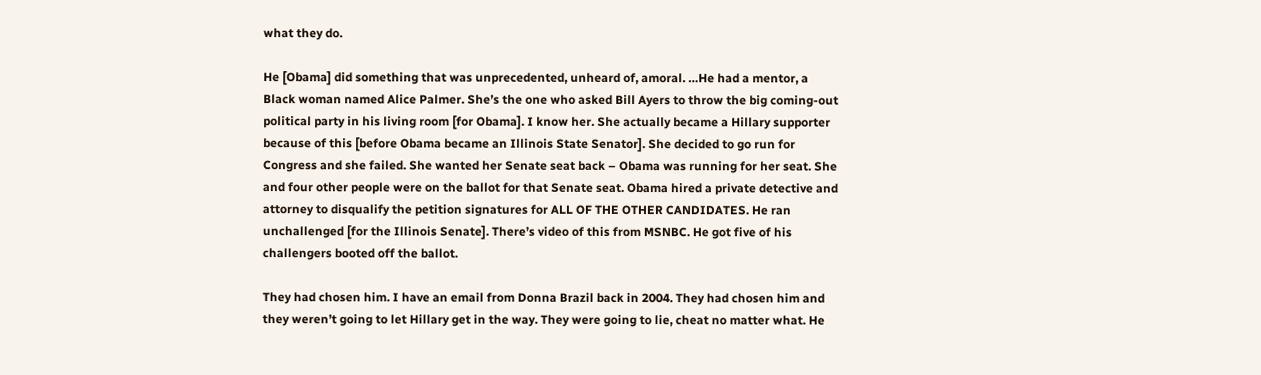what they do.

He [Obama] did something that was unprecedented, unheard of, amoral. …He had a mentor, a Black woman named Alice Palmer. She’s the one who asked Bill Ayers to throw the big coming-out political party in his living room [for Obama]. I know her. She actually became a Hillary supporter because of this [before Obama became an Illinois State Senator]. She decided to go run for Congress and she failed. She wanted her Senate seat back – Obama was running for her seat. She and four other people were on the ballot for that Senate seat. Obama hired a private detective and attorney to disqualify the petition signatures for ALL OF THE OTHER CANDIDATES. He ran unchallenged [for the Illinois Senate]. There’s video of this from MSNBC. He got five of his challengers booted off the ballot.

They had chosen him. I have an email from Donna Brazil back in 2004. They had chosen him and they weren’t going to let Hillary get in the way. They were going to lie, cheat no matter what. He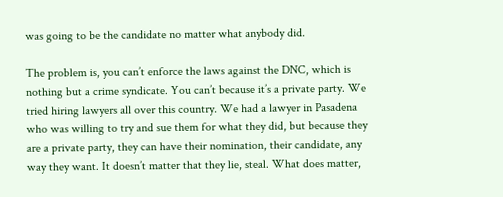was going to be the candidate no matter what anybody did.

The problem is, you can’t enforce the laws against the DNC, which is nothing but a crime syndicate. You can’t because it’s a private party. We tried hiring lawyers all over this country. We had a lawyer in Pasadena who was willing to try and sue them for what they did, but because they are a private party, they can have their nomination, their candidate, any way they want. It doesn’t matter that they lie, steal. What does matter,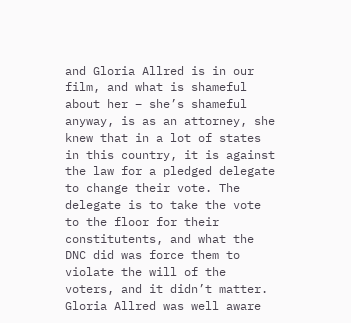and Gloria Allred is in our film, and what is shameful about her – she’s shameful anyway, is as an attorney, she knew that in a lot of states in this country, it is against the law for a pledged delegate to change their vote. The delegate is to take the vote to the floor for their constitutents, and what the DNC did was force them to violate the will of the voters, and it didn’t matter. Gloria Allred was well aware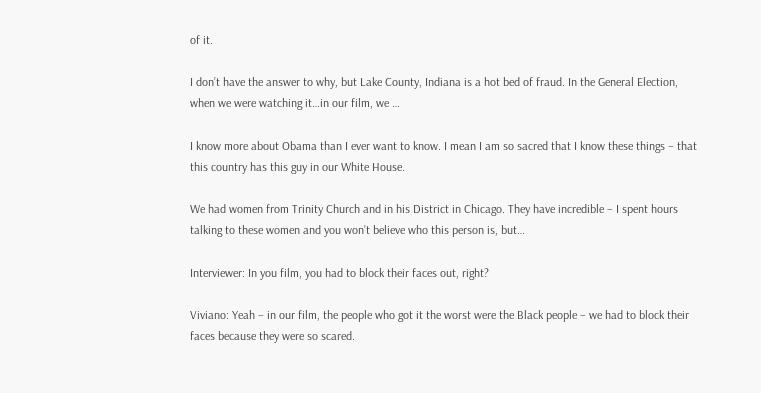of it.

I don’t have the answer to why, but Lake County, Indiana is a hot bed of fraud. In the General Election, when we were watching it…in our film, we …

I know more about Obama than I ever want to know. I mean I am so sacred that I know these things – that this country has this guy in our White House.

We had women from Trinity Church and in his District in Chicago. They have incredible – I spent hours talking to these women and you won’t believe who this person is, but…

Interviewer: In you film, you had to block their faces out, right?

Viviano: Yeah – in our film, the people who got it the worst were the Black people – we had to block their faces because they were so scared.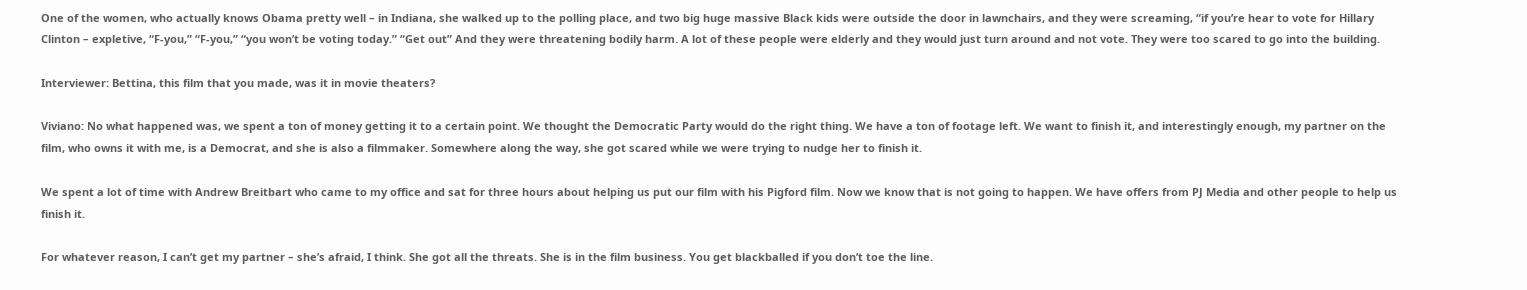One of the women, who actually knows Obama pretty well – in Indiana, she walked up to the polling place, and two big huge massive Black kids were outside the door in lawnchairs, and they were screaming, “if you’re hear to vote for Hillary Clinton – expletive, “F-you,” “F-you,” “you won’t be voting today.” “Get out” And they were threatening bodily harm. A lot of these people were elderly and they would just turn around and not vote. They were too scared to go into the building.

Interviewer: Bettina, this film that you made, was it in movie theaters?

Viviano: No what happened was, we spent a ton of money getting it to a certain point. We thought the Democratic Party would do the right thing. We have a ton of footage left. We want to finish it, and interestingly enough, my partner on the film, who owns it with me, is a Democrat, and she is also a filmmaker. Somewhere along the way, she got scared while we were trying to nudge her to finish it.

We spent a lot of time with Andrew Breitbart who came to my office and sat for three hours about helping us put our film with his Pigford film. Now we know that is not going to happen. We have offers from PJ Media and other people to help us finish it.

For whatever reason, I can’t get my partner – she’s afraid, I think. She got all the threats. She is in the film business. You get blackballed if you don’t toe the line.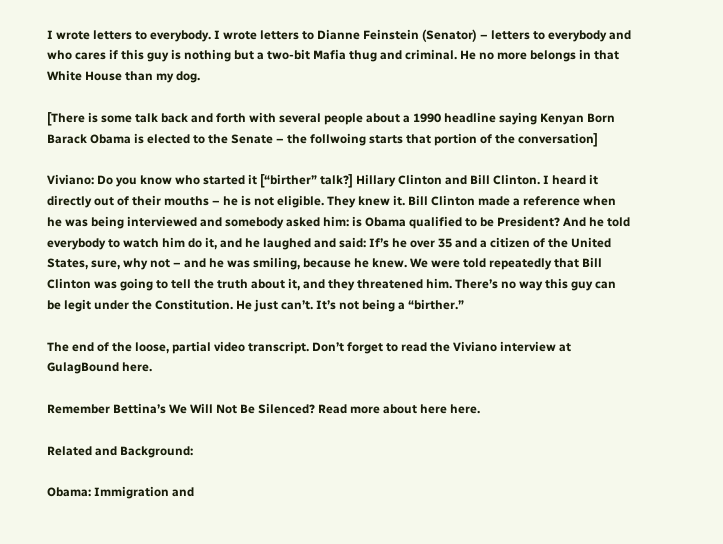I wrote letters to everybody. I wrote letters to Dianne Feinstein (Senator) – letters to everybody and who cares if this guy is nothing but a two-bit Mafia thug and criminal. He no more belongs in that White House than my dog.

[There is some talk back and forth with several people about a 1990 headline saying Kenyan Born Barack Obama is elected to the Senate – the follwoing starts that portion of the conversation]

Viviano: Do you know who started it [“birther” talk?] Hillary Clinton and Bill Clinton. I heard it directly out of their mouths – he is not eligible. They knew it. Bill Clinton made a reference when he was being interviewed and somebody asked him: is Obama qualified to be President? And he told everybody to watch him do it, and he laughed and said: If’s he over 35 and a citizen of the United States, sure, why not – and he was smiling, because he knew. We were told repeatedly that Bill Clinton was going to tell the truth about it, and they threatened him. There’s no way this guy can be legit under the Constitution. He just can’t. It’s not being a “birther.”

The end of the loose, partial video transcript. Don’t forget to read the Viviano interview at GulagBound here.

Remember Bettina’s We Will Not Be Silenced? Read more about here here.

Related and Background:

Obama: Immigration and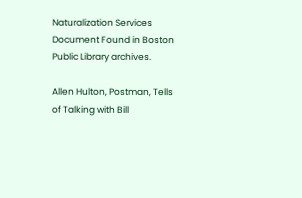Naturalization Services Document Found in Boston Public Library archives.

Allen Hulton, Postman, Tells of Talking with Bill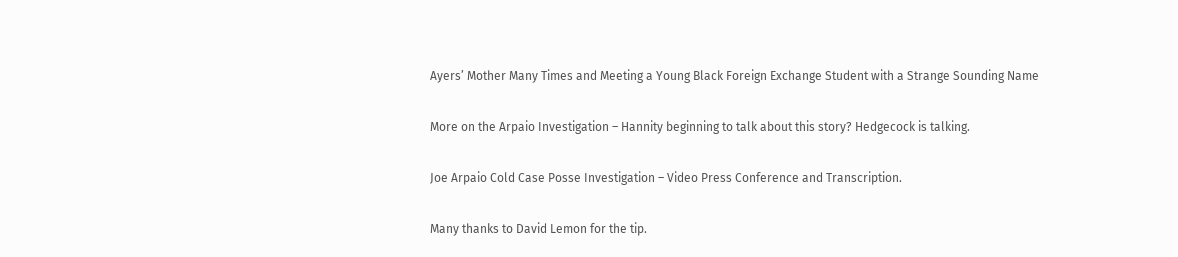Ayers’ Mother Many Times and Meeting a Young Black Foreign Exchange Student with a Strange Sounding Name

More on the Arpaio Investigation – Hannity beginning to talk about this story? Hedgecock is talking.

Joe Arpaio Cold Case Posse Investigation – Video Press Conference and Transcription.

Many thanks to David Lemon for the tip.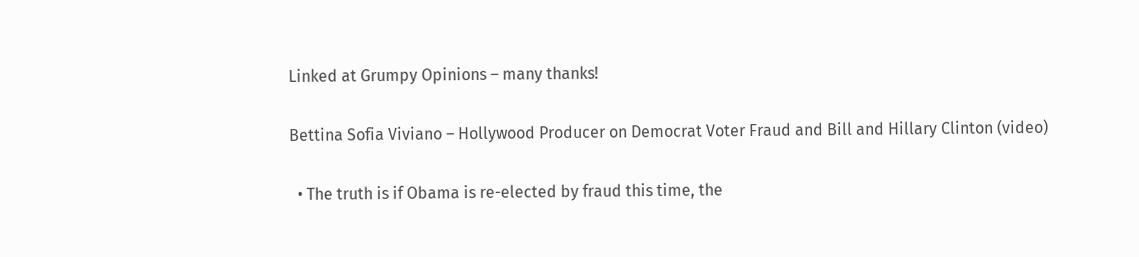Linked at Grumpy Opinions – many thanks!

Bettina Sofia Viviano – Hollywood Producer on Democrat Voter Fraud and Bill and Hillary Clinton (video)

  • The truth is if Obama is re-elected by fraud this time, the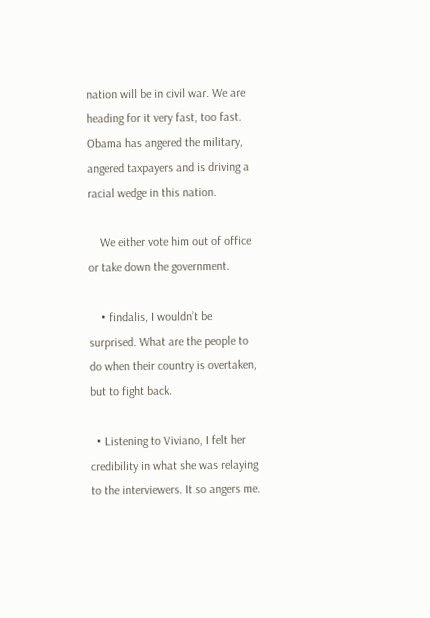nation will be in civil war. We are heading for it very fast, too fast. Obama has angered the military, angered taxpayers and is driving a racial wedge in this nation.

    We either vote him out of office or take down the government.

    • findalis, I wouldn’t be surprised. What are the people to do when their country is overtaken, but to fight back.

  • Listening to Viviano, I felt her credibility in what she was relaying to the interviewers. It so angers me.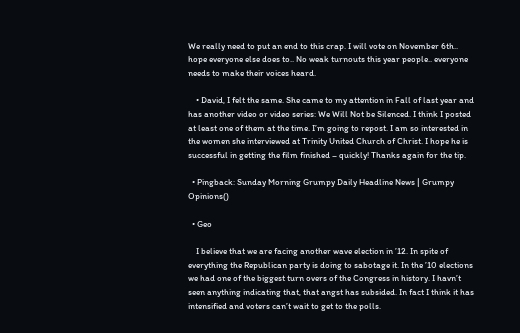We really need to put an end to this crap. I will vote on November 6th.. hope everyone else does to.. No weak turnouts this year people.. everyone needs to make their voices heard.

    • David, I felt the same. She came to my attention in Fall of last year and has another video or video series: We Will Not be Silenced. I think I posted at least one of them at the time. I’m going to repost. I am so interested in the women she interviewed at Trinity United Church of Christ. I hope he is successful in getting the film finished – quickly! Thanks again for the tip.

  • Pingback: Sunday Morning Grumpy Daily Headline News | Grumpy Opinions()

  • Geo

    I believe that we are facing another wave election in ’12. In spite of everything the Republican party is doing to sabotage it. In the ’10 elections we had one of the biggest turn overs of the Congress in history. I havn’t seen anything indicating that, that angst has subsided. In fact I think it has intensified and voters can’t wait to get to the polls.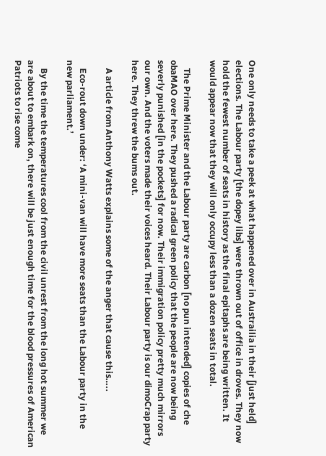One only needs to take a peek at what happened over in Austrailia in their [just held] elections. The Labour party [the dopey libs] were thrown out of office in droves. They now hold the fewest number of seats in history as the final epitaphs are being written. It would appear now that they will only occupy less than a dozen seats in total.

    The Prime Minister and the Labour party are carbon [no pun intended] copies of che obaMAO over here. They pushed a radical green policy that the people are now being severly punished [in the pockets] for now. Their immigration policy pretty much mirrors our own. And the voters made their voices heard. Their Labour party is our dimoCrap party here. They threw the bums out.

    A article from Anthony Watts explains some of the anger that cause this…..

    Eco-rout down under: ‘A mini-van will have more seats than the Labour party in the new parliament.’

    By the time the temperatures cool from the civil unrest from the long hot summer we are about to embark on, there will be just enough time for the blood pressures of American Patriots to rise come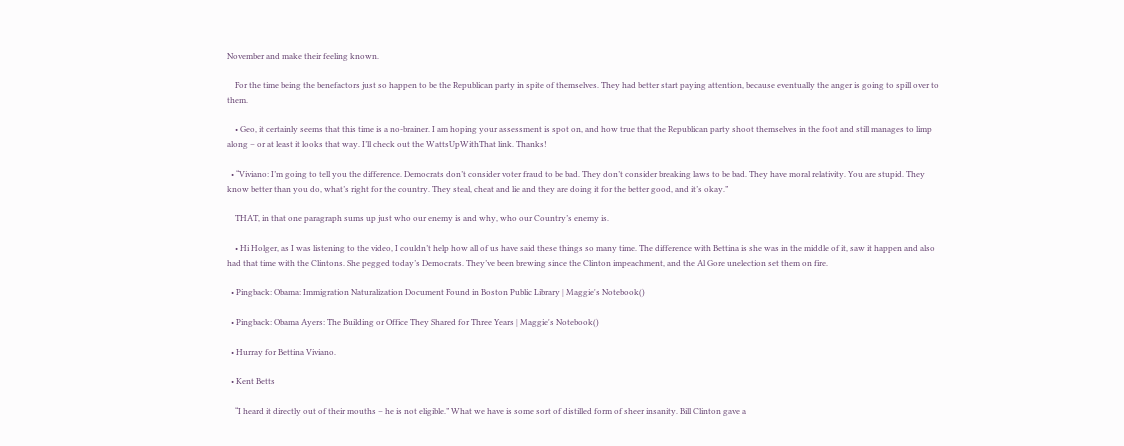November and make their feeling known.

    For the time being the benefactors just so happen to be the Republican party in spite of themselves. They had better start paying attention, because eventually the anger is going to spill over to them.

    • Geo, it certainly seems that this time is a no-brainer. I am hoping your assessment is spot on, and how true that the Republican party shoot themselves in the foot and still manages to limp along – or at least it looks that way. I’ll check out the WattsUpWithThat link. Thanks!

  • “Viviano: I’m going to tell you the difference. Democrats don’t consider voter fraud to be bad. They don’t consider breaking laws to be bad. They have moral relativity. You are stupid. They know better than you do, what’s right for the country. They steal, cheat and lie and they are doing it for the better good, and it’s okay.”

    THAT, in that one paragraph sums up just who our enemy is and why, who our Country’s enemy is.

    • Hi Holger, as I was listening to the video, I couldn’t help how all of us have said these things so many time. The difference with Bettina is she was in the middle of it, saw it happen and also had that time with the Clintons. She pegged today’s Democrats. They’ve been brewing since the Clinton impeachment, and the Al Gore unelection set them on fire.

  • Pingback: Obama: Immigration Naturalization Document Found in Boston Public Library | Maggie's Notebook()

  • Pingback: Obama Ayers: The Building or Office They Shared for Three Years | Maggie's Notebook()

  • Hurray for Bettina Viviano.

  • Kent Betts

    “I heard it directly out of their mouths – he is not eligible.” What we have is some sort of distilled form of sheer insanity. Bill Clinton gave a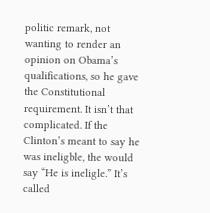politic remark, not wanting to render an opinion on Obama’s qualifications, so he gave the Constitutional requirement. It isn’t that complicated. If the Clinton’s meant to say he was ineligble, the would say “He is ineligle.” It’s called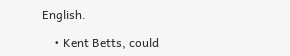English.

    • Kent Betts, could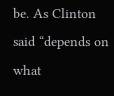be. As Clinton said “depends on what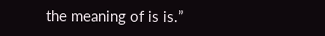the meaning of is is.”